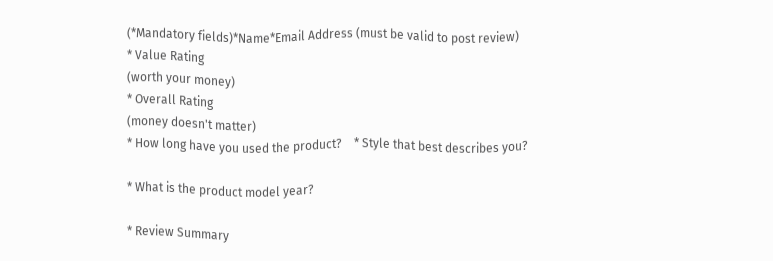(*Mandatory fields)*Name*Email Address (must be valid to post review)
* Value Rating
(worth your money)
* Overall Rating
(money doesn't matter)
* How long have you used the product?    * Style that best describes you?

* What is the product model year?

* Review Summary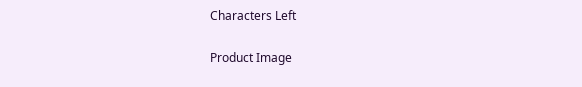Characters Left

Product Image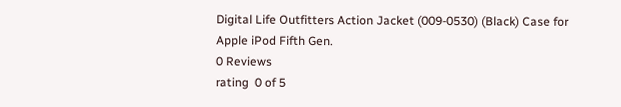Digital Life Outfitters Action Jacket (009-0530) (Black) Case for Apple iPod Fifth Gen.
0 Reviews
rating  0 of 5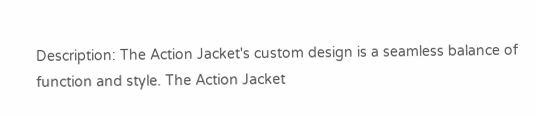Description: The Action Jacket's custom design is a seamless balance of function and style. The Action Jacket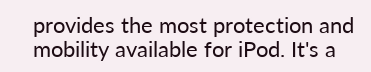provides the most protection and mobility available for iPod. It's a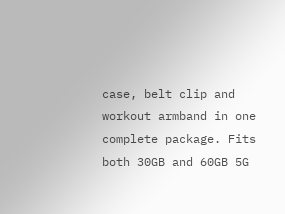case, belt clip and workout armband in one complete package. Fits both 30GB and 60GB 5G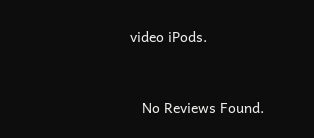video iPods.


   No Reviews Found.